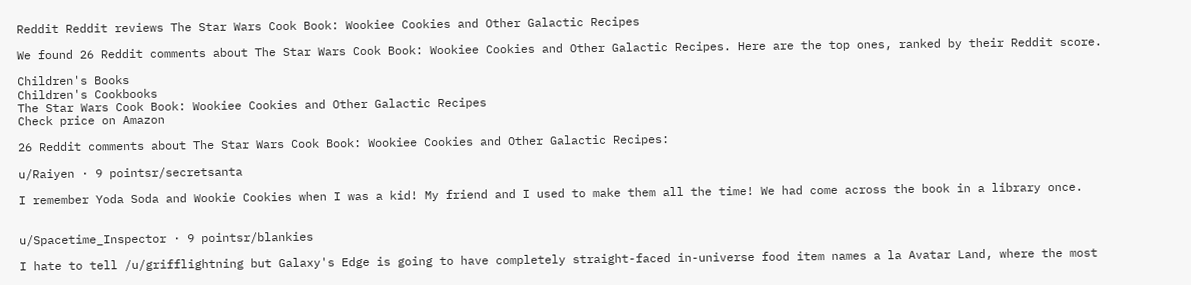Reddit Reddit reviews The Star Wars Cook Book: Wookiee Cookies and Other Galactic Recipes

We found 26 Reddit comments about The Star Wars Cook Book: Wookiee Cookies and Other Galactic Recipes. Here are the top ones, ranked by their Reddit score.

Children's Books
Children's Cookbooks
The Star Wars Cook Book: Wookiee Cookies and Other Galactic Recipes
Check price on Amazon

26 Reddit comments about The Star Wars Cook Book: Wookiee Cookies and Other Galactic Recipes:

u/Raiyen · 9 pointsr/secretsanta

I remember Yoda Soda and Wookie Cookies when I was a kid! My friend and I used to make them all the time! We had come across the book in a library once.


u/Spacetime_Inspector · 9 pointsr/blankies

I hate to tell /u/grifflightning but Galaxy's Edge is going to have completely straight-faced in-universe food item names a la Avatar Land, where the most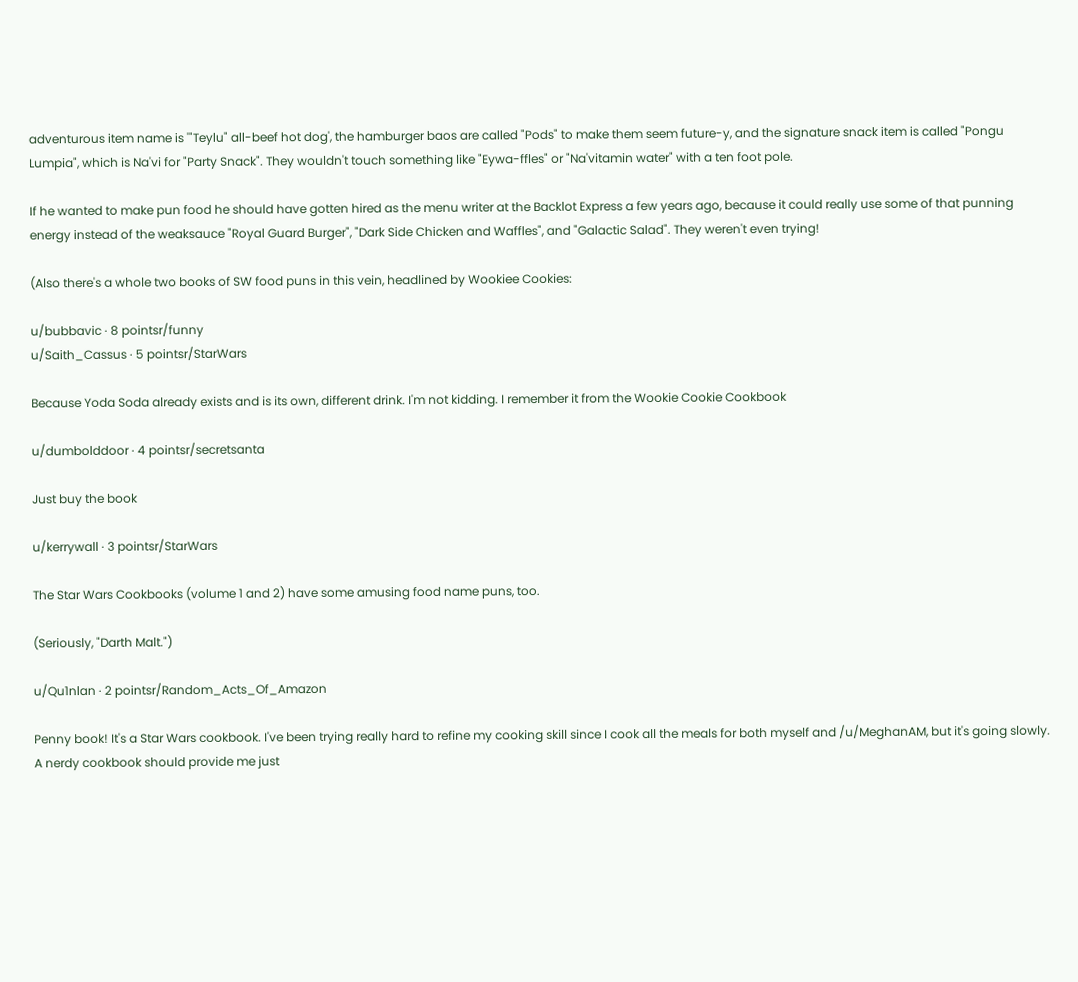adventurous item name is '"Teylu" all-beef hot dog', the hamburger baos are called "Pods" to make them seem future-y, and the signature snack item is called "Pongu Lumpia", which is Na'vi for "Party Snack". They wouldn't touch something like "Eywa-ffles" or "Na'vitamin water" with a ten foot pole.

If he wanted to make pun food he should have gotten hired as the menu writer at the Backlot Express a few years ago, because it could really use some of that punning energy instead of the weaksauce "Royal Guard Burger", "Dark Side Chicken and Waffles", and "Galactic Salad". They weren't even trying!

(Also there's a whole two books of SW food puns in this vein, headlined by Wookiee Cookies:

u/bubbavic · 8 pointsr/funny
u/Saith_Cassus · 5 pointsr/StarWars

Because Yoda Soda already exists and is its own, different drink. I'm not kidding. I remember it from the Wookie Cookie Cookbook

u/dumbolddoor · 4 pointsr/secretsanta

Just buy the book

u/kerrywall · 3 pointsr/StarWars

The Star Wars Cookbooks (volume 1 and 2) have some amusing food name puns, too.

(Seriously, "Darth Malt.")

u/Qu1nlan · 2 pointsr/Random_Acts_Of_Amazon

Penny book! It's a Star Wars cookbook. I've been trying really hard to refine my cooking skill since I cook all the meals for both myself and /u/MeghanAM, but it's going slowly. A nerdy cookbook should provide me just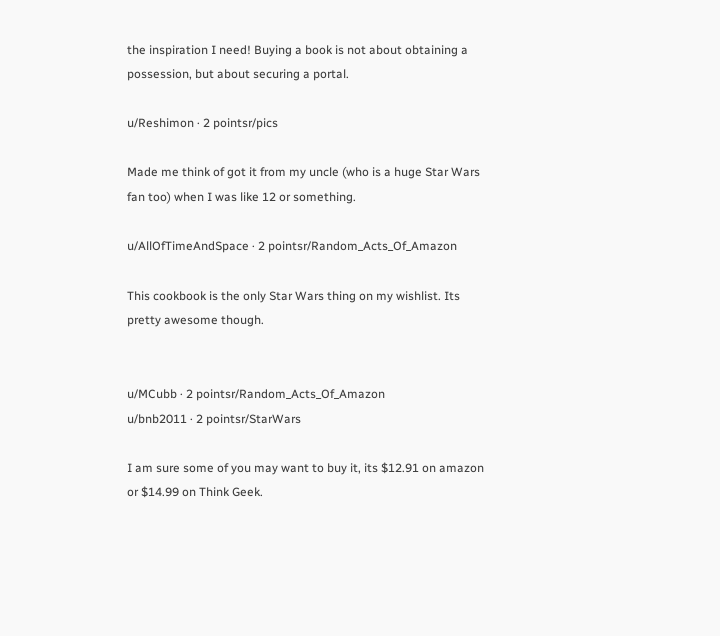the inspiration I need! Buying a book is not about obtaining a possession, but about securing a portal.

u/Reshimon · 2 pointsr/pics

Made me think of got it from my uncle (who is a huge Star Wars fan too) when I was like 12 or something.

u/AllOfTimeAndSpace · 2 pointsr/Random_Acts_Of_Amazon

This cookbook is the only Star Wars thing on my wishlist. Its pretty awesome though.


u/MCubb · 2 pointsr/Random_Acts_Of_Amazon
u/bnb2011 · 2 pointsr/StarWars

I am sure some of you may want to buy it, its $12.91 on amazon or $14.99 on Think Geek.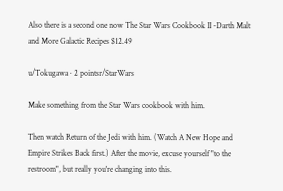Also there is a second one now The Star Wars Cookbook II -Darth Malt and More Galactic Recipes $12.49

u/Tokugawa · 2 pointsr/StarWars

Make something from the Star Wars cookbook with him.

Then watch Return of the Jedi with him. (Watch A New Hope and Empire Strikes Back first.) After the movie, excuse yourself "to the restroom", but really you're changing into this.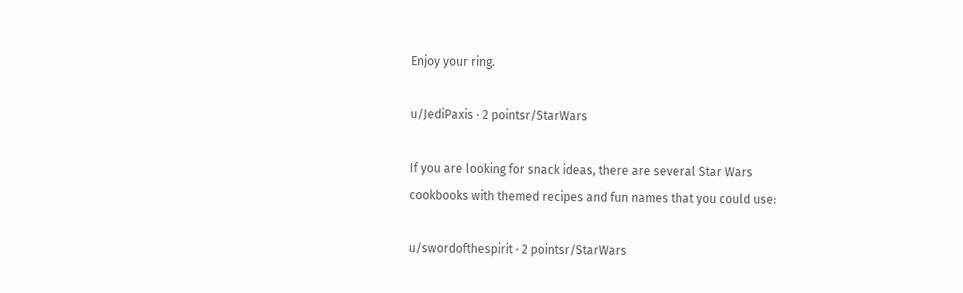Enjoy your ring.

u/JediPaxis · 2 pointsr/StarWars

If you are looking for snack ideas, there are several Star Wars cookbooks with themed recipes and fun names that you could use:

u/swordofthespirit · 2 pointsr/StarWars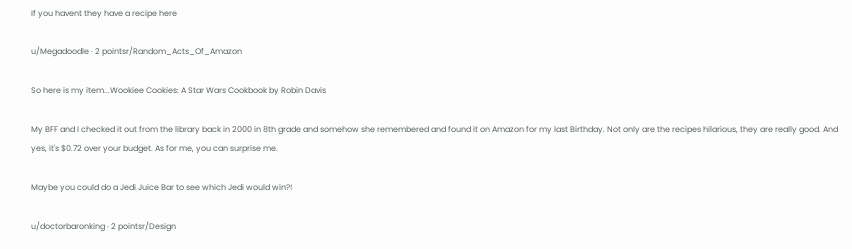If you havent they have a recipe here

u/Megadoodle · 2 pointsr/Random_Acts_Of_Amazon

So here is my item...Wookiee Cookies: A Star Wars Cookbook by Robin Davis

My BFF and I checked it out from the library back in 2000 in 8th grade and somehow she remembered and found it on Amazon for my last Birthday. Not only are the recipes hilarious, they are really good. And yes, it's $0.72 over your budget. As for me, you can surprise me.

Maybe you could do a Jedi Juice Bar to see which Jedi would win?!

u/doctorbaronking · 2 pointsr/Design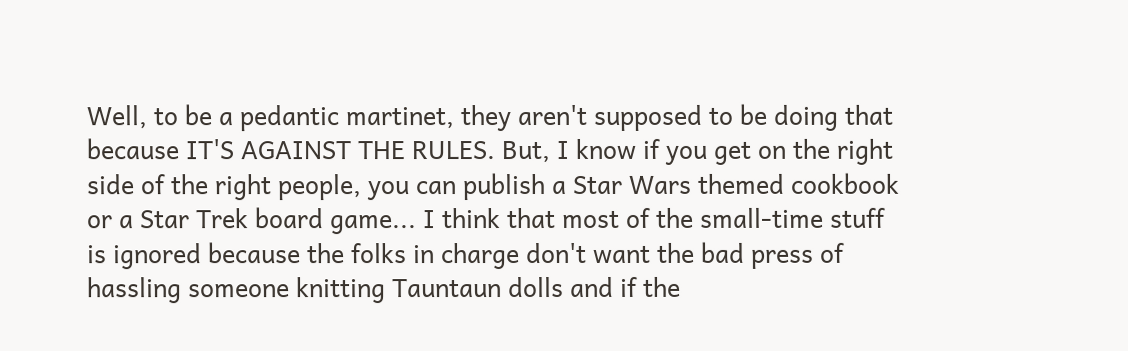Well, to be a pedantic martinet, they aren't supposed to be doing that because IT'S AGAINST THE RULES. But, I know if you get on the right side of the right people, you can publish a Star Wars themed cookbook or a Star Trek board game... I think that most of the small-time stuff is ignored because the folks in charge don't want the bad press of hassling someone knitting Tauntaun dolls and if the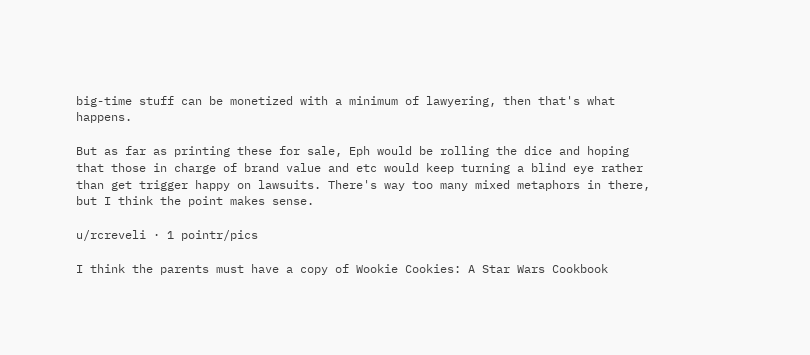big-time stuff can be monetized with a minimum of lawyering, then that's what happens.

But as far as printing these for sale, Eph would be rolling the dice and hoping that those in charge of brand value and etc would keep turning a blind eye rather than get trigger happy on lawsuits. There's way too many mixed metaphors in there, but I think the point makes sense.

u/rcreveli · 1 pointr/pics

I think the parents must have a copy of Wookie Cookies: A Star Wars Cookbook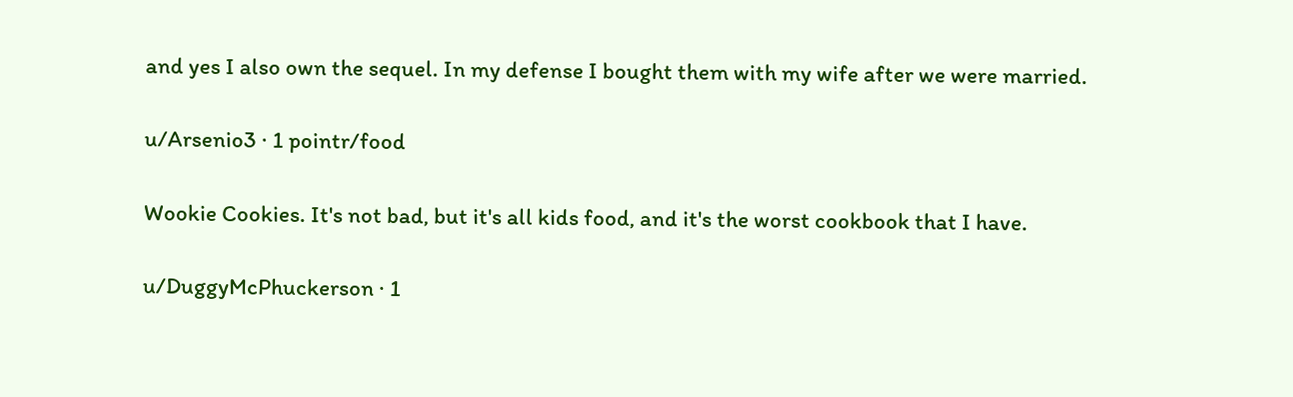and yes I also own the sequel. In my defense I bought them with my wife after we were married.

u/Arsenio3 · 1 pointr/food

Wookie Cookies. It's not bad, but it's all kids food, and it's the worst cookbook that I have.

u/DuggyMcPhuckerson · 1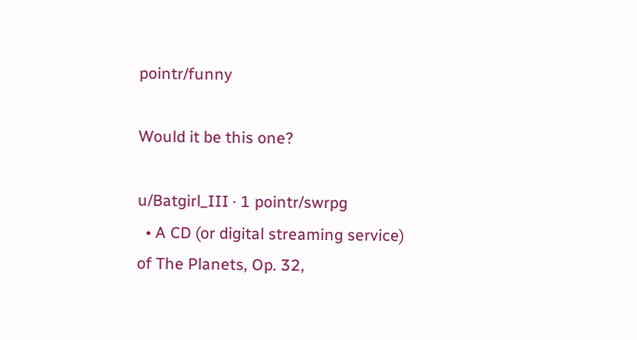pointr/funny

Would it be this one?

u/Batgirl_III · 1 pointr/swrpg
  • A CD (or digital streaming service) of The Planets, Op. 32,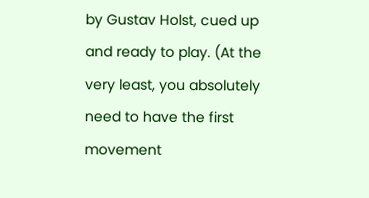by Gustav Holst, cued up and ready to play. (At the very least, you absolutely need to have the first movement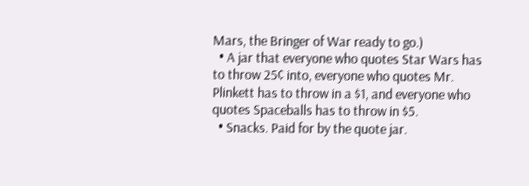Mars, the Bringer of War ready to go.)
  • A jar that everyone who quotes Star Wars has to throw 25¢ into, everyone who quotes Mr. Plinkett has to throw in a $1, and everyone who quotes Spaceballs has to throw in $5.
  • Snacks. Paid for by the quote jar.